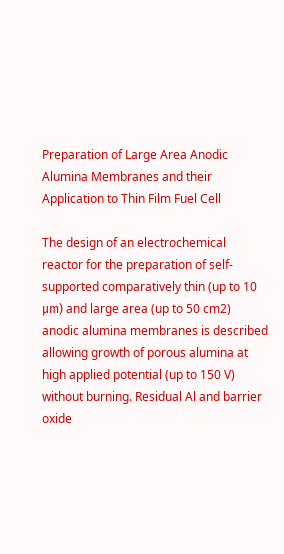Preparation of Large Area Anodic Alumina Membranes and their Application to Thin Film Fuel Cell

The design of an electrochemical reactor for the preparation of self-supported comparatively thin (up to 10 μm) and large area (up to 50 cm2) anodic alumina membranes is described allowing growth of porous alumina at high applied potential (up to 150 V) without burning. Residual Al and barrier oxide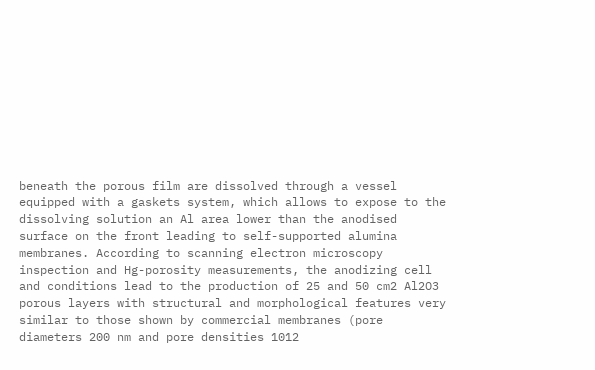beneath the porous film are dissolved through a vessel equipped with a gaskets system, which allows to expose to the dissolving solution an Al area lower than the anodised surface on the front leading to self-supported alumina membranes. According to scanning electron microscopy inspection and Hg-porosity measurements, the anodizing cell and conditions lead to the production of 25 and 50 cm2 Al2O3 porous layers with structural and morphological features very similar to those shown by commercial membranes (pore diameters 200 nm and pore densities 1012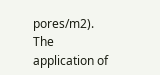pores/m2). The application of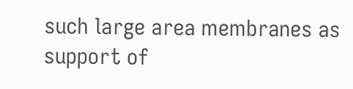such large area membranes as support of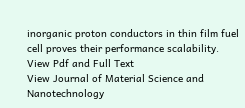inorganic proton conductors in thin film fuel cell proves their performance scalability.
View Pdf and Full Text
View Journal of Material Science and Nanotechnology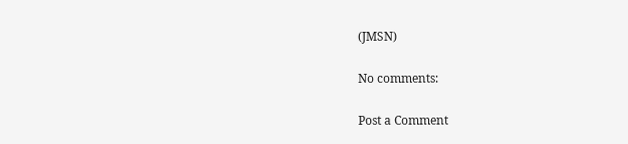(JMSN)

No comments:

Post a Comment